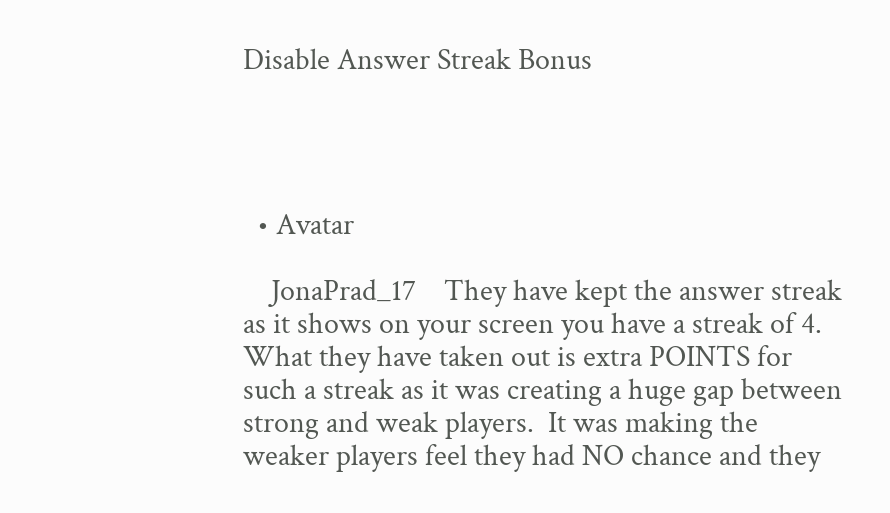Disable Answer Streak Bonus




  • Avatar

    JonaPrad_17    They have kept the answer streak as it shows on your screen you have a streak of 4.  What they have taken out is extra POINTS for such a streak as it was creating a huge gap between strong and weak players.  It was making the weaker players feel they had NO chance and they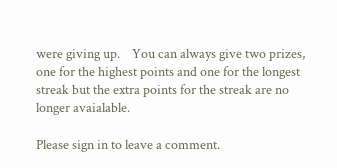were giving up.    You can always give two prizes, one for the highest points and one for the longest streak but the extra points for the streak are no longer avaialable.

Please sign in to leave a comment.